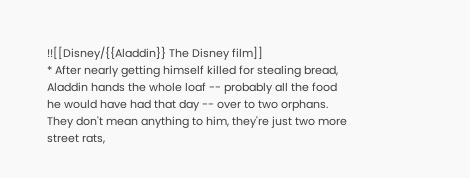!![[Disney/{{Aladdin}} The Disney film]]
* After nearly getting himself killed for stealing bread, Aladdin hands the whole loaf -- probably all the food he would have had that day -- over to two orphans. They don't mean anything to him, they're just two more street rats,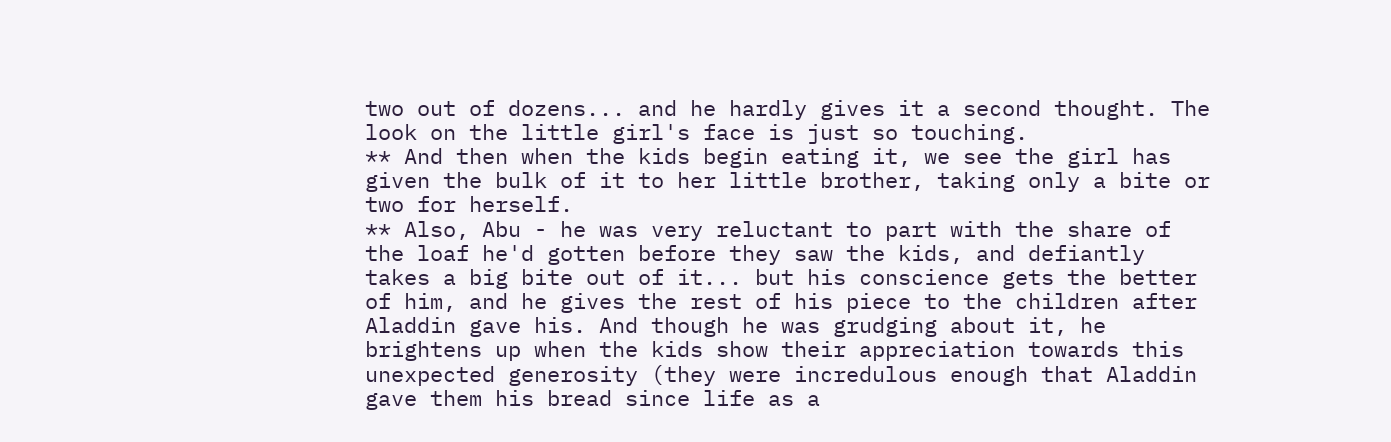two out of dozens... and he hardly gives it a second thought. The look on the little girl's face is just so touching.
** And then when the kids begin eating it, we see the girl has given the bulk of it to her little brother, taking only a bite or two for herself.
** Also, Abu - he was very reluctant to part with the share of the loaf he'd gotten before they saw the kids, and defiantly takes a big bite out of it... but his conscience gets the better of him, and he gives the rest of his piece to the children after Aladdin gave his. And though he was grudging about it, he brightens up when the kids show their appreciation towards this unexpected generosity (they were incredulous enough that Aladdin gave them his bread since life as a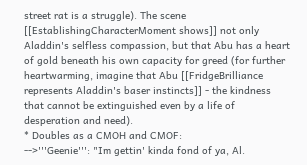street rat is a struggle). The scene [[EstablishingCharacterMoment shows]] not only Aladdin's selfless compassion, but that Abu has a heart of gold beneath his own capacity for greed (for further heartwarming, imagine that Abu [[FridgeBrilliance represents Aladdin's baser instincts]] - the kindness that cannot be extinguished even by a life of desperation and need).
* Doubles as a CMOH and CMOF:
-->'''Geenie''': "Im gettin' kinda fond of ya, Al.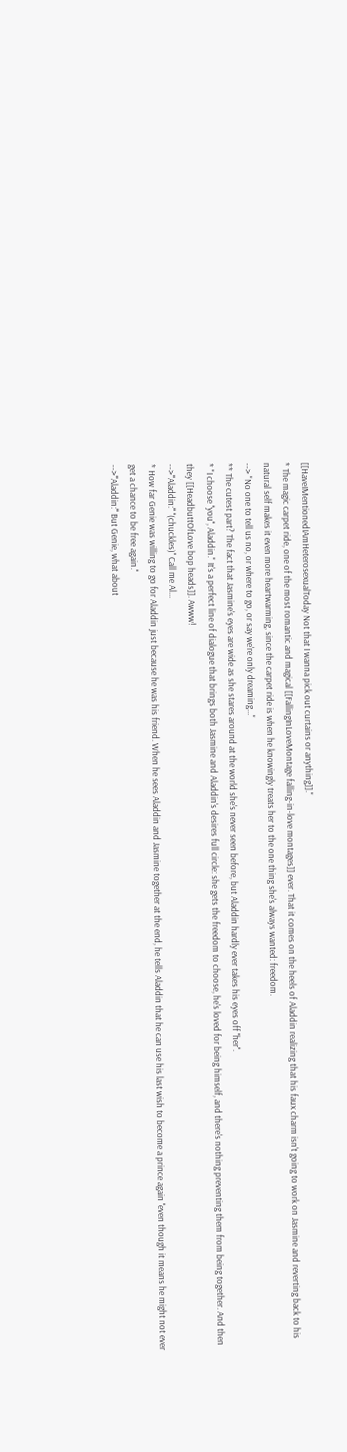[[HaveIMentionedIAmHeterosexualToday Not that I wanna pick out curtains or anything]]."
* The magic carpet ride, one of the most romantic and magical [[FallingInLoveMontage falling-in-love montages]] ever. That it comes on the heels of Aladdin realizing that his faux charm isn't going to work on Jasmine and reverting back to his natural self makes it even more heartwarming, since the carpet ride is when he knowingly treats her to the one thing she's always wanted: freedom.
--> "No one to tell us no, or where to go, or say we're only dreaming..."
** The cutest part? The fact that Jasmine's eyes are wide as she stares around at the world she's never seen before, but Aladdin hardly ever takes his eyes off ''her''.
* "I choose ''you'', Aladdin." It's a perfect line of dialogue that brings both Jasmine and Aladdin's desires full circle: she gets the freedom to choose, he's loved for being himself, and there's nothing preventing them from being together. And then they [[HeadbuttOfLove bop heads]]. Awww!
-->'''Aladdin:''' ''(chuckles)'' Call me Al...
* How far Genie was willing to go for Aladdin just because he was his friend. When he sees Aladdin and Jasmine together at the end, he tells Aladdin that he can use his last wish to become a prince again ''even though it means he might not ever get a chance to be free again.''
-->'''Aladdin:''' But Genie, what about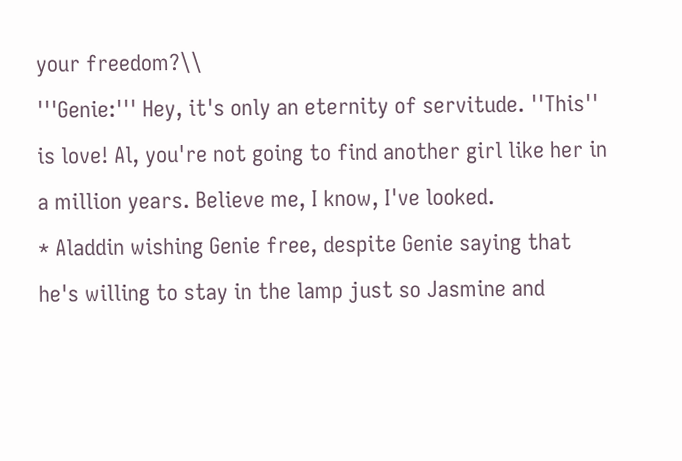your freedom?\\
'''Genie:''' Hey, it's only an eternity of servitude. ''This'' is love! Al, you're not going to find another girl like her in a million years. Believe me, I know, I've looked.
* Aladdin wishing Genie free, despite Genie saying that he's willing to stay in the lamp just so Jasmine and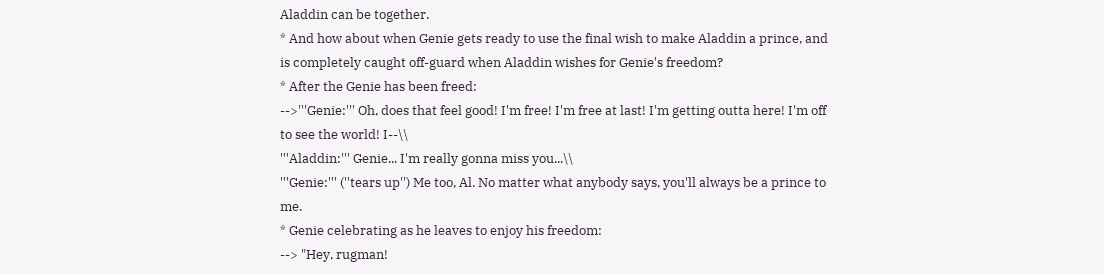Aladdin can be together.
* And how about when Genie gets ready to use the final wish to make Aladdin a prince, and is completely caught off-guard when Aladdin wishes for Genie's freedom?
* After the Genie has been freed:
-->'''Genie:''' Oh, does that feel good! I'm free! I'm free at last! I'm getting outta here! I'm off to see the world! I--\\
'''Aladdin:''' Genie... I'm really gonna miss you...\\
'''Genie:''' (''tears up'') Me too, Al. No matter what anybody says, you'll always be a prince to me.
* Genie celebrating as he leaves to enjoy his freedom:
--> "Hey, rugman!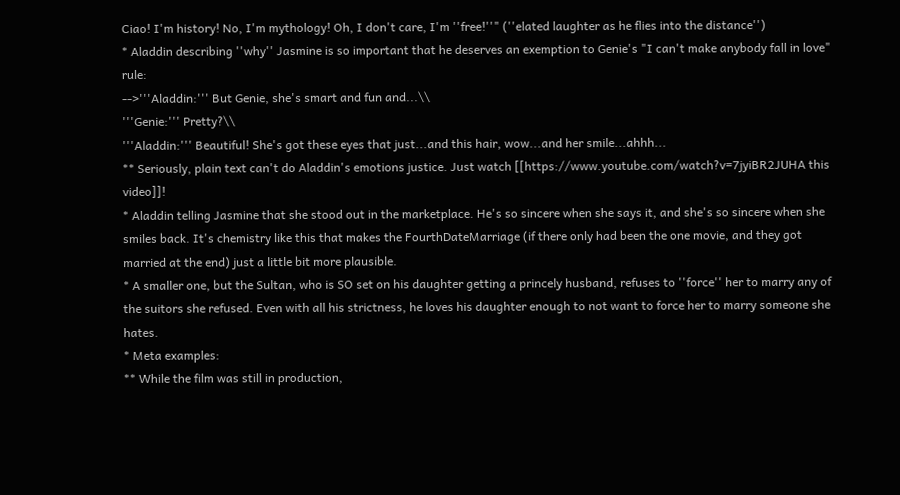Ciao! I'm history! No, I'm mythology! Oh, I don't care, I'm ''free!''" (''elated laughter as he flies into the distance'')
* Aladdin describing ''why'' Jasmine is so important that he deserves an exemption to Genie's "I can't make anybody fall in love" rule:
-->'''Aladdin:''' But Genie, she's smart and fun and...\\
'''Genie:''' Pretty?\\
'''Aladdin:''' Beautiful! She's got these eyes that just...and this hair, wow...and her smile...ahhh...
** Seriously, plain text can't do Aladdin's emotions justice. Just watch [[https://www.youtube.com/watch?v=7jyiBR2JUHA this video]]!
* Aladdin telling Jasmine that she stood out in the marketplace. He's so sincere when she says it, and she's so sincere when she smiles back. It's chemistry like this that makes the FourthDateMarriage (if there only had been the one movie, and they got married at the end) just a little bit more plausible.
* A smaller one, but the Sultan, who is SO set on his daughter getting a princely husband, refuses to ''force'' her to marry any of the suitors she refused. Even with all his strictness, he loves his daughter enough to not want to force her to marry someone she hates.
* Meta examples:
** While the film was still in production,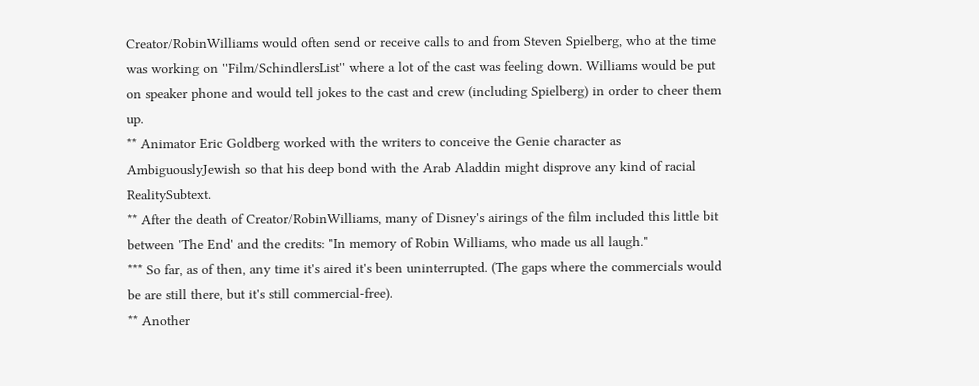Creator/RobinWilliams would often send or receive calls to and from Steven Spielberg, who at the time was working on ''Film/SchindlersList'' where a lot of the cast was feeling down. Williams would be put on speaker phone and would tell jokes to the cast and crew (including Spielberg) in order to cheer them up.
** Animator Eric Goldberg worked with the writers to conceive the Genie character as AmbiguouslyJewish so that his deep bond with the Arab Aladdin might disprove any kind of racial RealitySubtext.
** After the death of Creator/RobinWilliams, many of Disney's airings of the film included this little bit between 'The End' and the credits: "In memory of Robin Williams, who made us all laugh."
*** So far, as of then, any time it's aired it's been uninterrupted. (The gaps where the commercials would be are still there, but it's still commercial-free).
** Another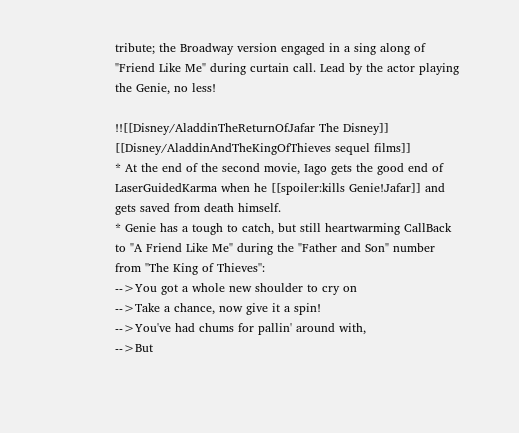tribute; the Broadway version engaged in a sing along of "Friend Like Me" during curtain call. Lead by the actor playing the Genie, no less!

!![[Disney/AladdinTheReturnOfJafar The Disney]] [[Disney/AladdinAndTheKingOfThieves sequel films]]
* At the end of the second movie, Iago gets the good end of LaserGuidedKarma when he [[spoiler:kills Genie!Jafar]] and gets saved from death himself.
* Genie has a tough to catch, but still heartwarming CallBack to "A Friend Like Me" during the "Father and Son" number from ''The King of Thieves'':
-->You got a whole new shoulder to cry on
-->Take a chance, now give it a spin!
-->You've had chums for pallin' around with,
-->But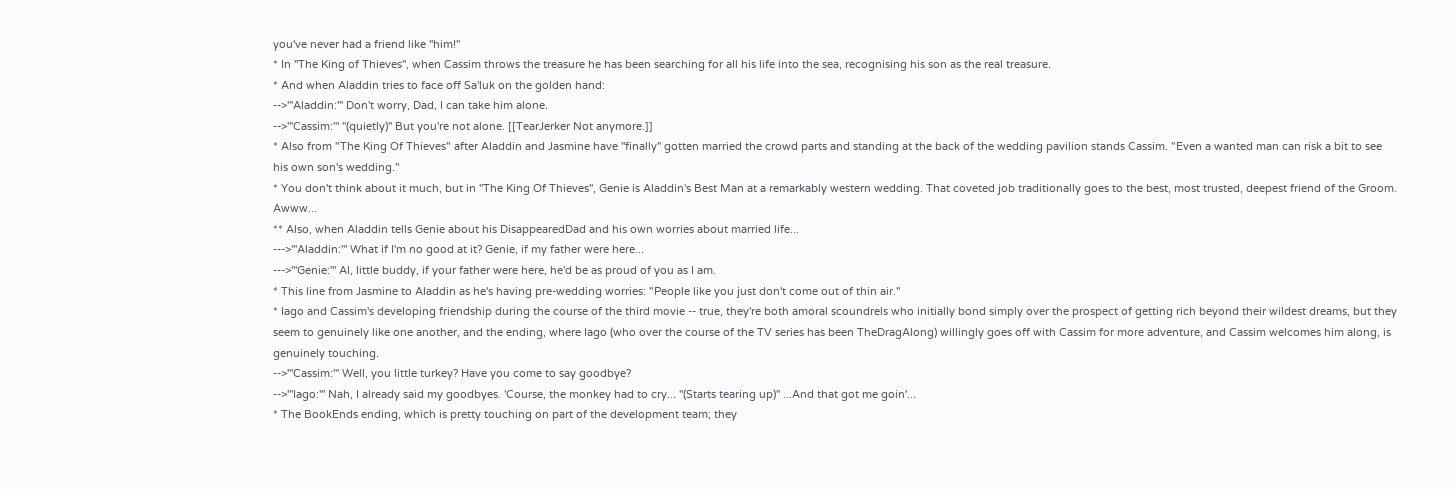you've never had a friend like ''him!''
* In ''The King of Thieves'', when Cassim throws the treasure he has been searching for all his life into the sea, recognising his son as the real treasure.
* And when Aladdin tries to face off Sa'luk on the golden hand:
-->'''Aladdin:''' Don't worry, Dad, I can take him alone.
-->'''Cassim:''' ''(quietly)'' But you're not alone. [[TearJerker Not anymore.]]
* Also from "The King Of Thieves" after Aladdin and Jasmine have ''finally'' gotten married the crowd parts and standing at the back of the wedding pavilion stands Cassim. "Even a wanted man can risk a bit to see his own son's wedding."
* You don't think about it much, but in ''The King Of Thieves'', Genie is Aladdin's Best Man at a remarkably western wedding. That coveted job traditionally goes to the best, most trusted, deepest friend of the Groom. Awww...
** Also, when Aladdin tells Genie about his DisappearedDad and his own worries about married life...
--->'''Aladdin:''' What if I'm no good at it? Genie, if my father were here...
--->'''Genie:''' Al, little buddy, if your father were here, he'd be as proud of you as I am.
* This line from Jasmine to Aladdin as he's having pre-wedding worries: "People like you just don't come out of thin air."
* Iago and Cassim's developing friendship during the course of the third movie -- true, they're both amoral scoundrels who initially bond simply over the prospect of getting rich beyond their wildest dreams, but they seem to genuinely like one another, and the ending, where Iago (who over the course of the TV series has been TheDragAlong) willingly goes off with Cassim for more adventure, and Cassim welcomes him along, is genuinely touching.
-->'''Cassim:''' Well, you little turkey? Have you come to say goodbye?
-->'''Iago:''' Nah, I already said my goodbyes. 'Course, the monkey had to cry... ''(Starts tearing up)'' ...And that got me goin'...
* The BookEnds ending, which is pretty touching on part of the development team; they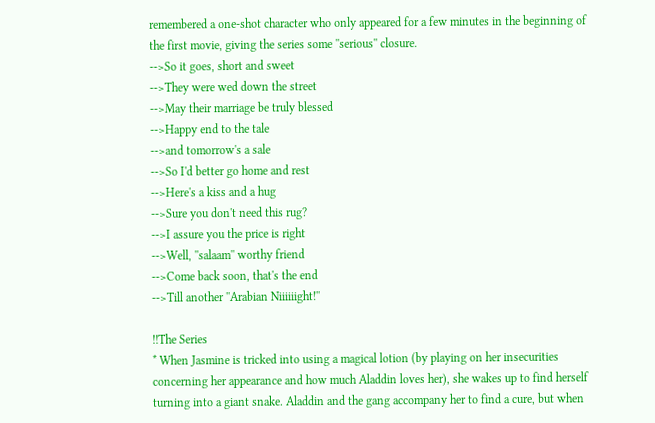remembered a one-shot character who only appeared for a few minutes in the beginning of the first movie, giving the series some ''serious'' closure.
-->So it goes, short and sweet
-->They were wed down the street
-->May their marriage be truly blessed
-->Happy end to the tale
-->and tomorrow's a sale
-->So I'd better go home and rest
-->Here's a kiss and a hug
-->Sure you don't need this rug?
-->I assure you the price is right
-->Well, ''salaam'' worthy friend
-->Come back soon, that's the end
-->Till another ''Arabian Niiiiiight!''

!!The Series
* When Jasmine is tricked into using a magical lotion (by playing on her insecurities concerning her appearance and how much Aladdin loves her), she wakes up to find herself turning into a giant snake. Aladdin and the gang accompany her to find a cure, but when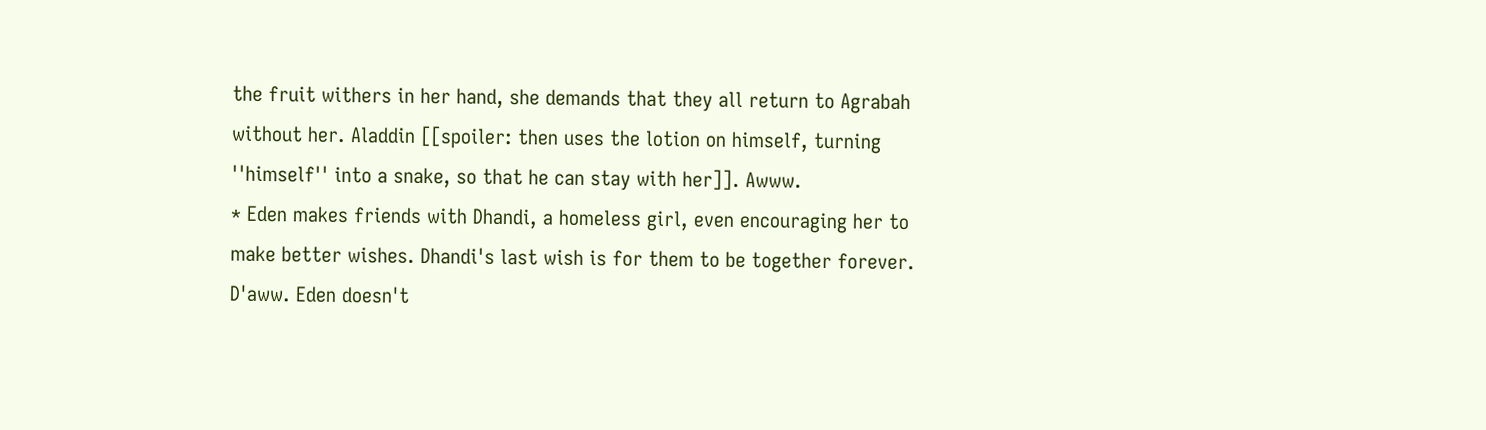the fruit withers in her hand, she demands that they all return to Agrabah without her. Aladdin [[spoiler: then uses the lotion on himself, turning ''himself'' into a snake, so that he can stay with her]]. Awww.
* Eden makes friends with Dhandi, a homeless girl, even encouraging her to make better wishes. Dhandi's last wish is for them to be together forever. D'aww. Eden doesn't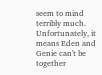seem to mind terribly much. Unfortunately, it means Eden and Genie can't be together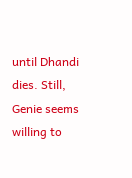until Dhandi dies. Still, Genie seems willing to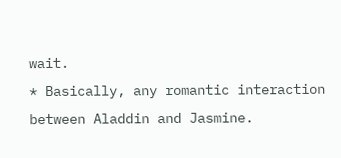wait.
* Basically, any romantic interaction between Aladdin and Jasmine.